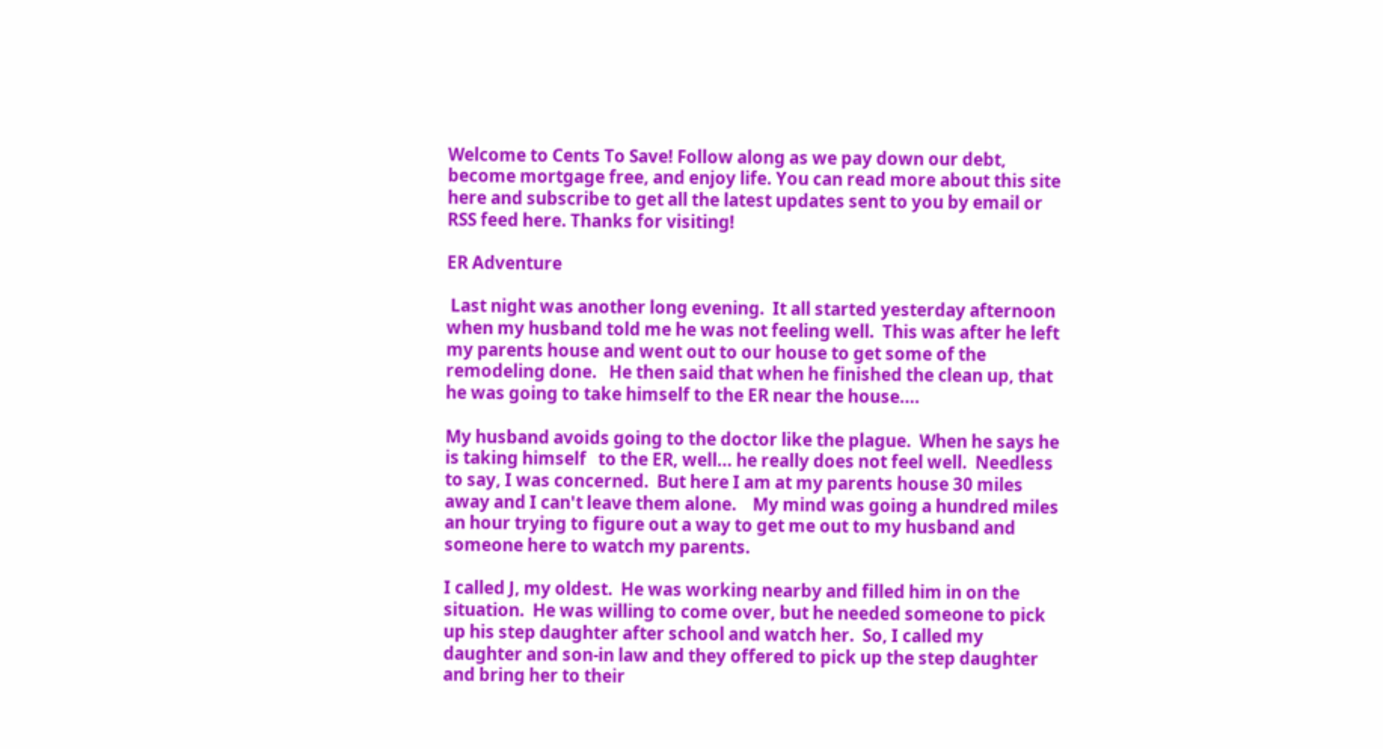Welcome to Cents To Save! Follow along as we pay down our debt, become mortgage free, and enjoy life. You can read more about this site here and subscribe to get all the latest updates sent to you by email or RSS feed here. Thanks for visiting!

ER Adventure

 Last night was another long evening.  It all started yesterday afternoon when my husband told me he was not feeling well.  This was after he left my parents house and went out to our house to get some of the remodeling done.   He then said that when he finished the clean up, that he was going to take himself to the ER near the house....

My husband avoids going to the doctor like the plague.  When he says he is taking himself   to the ER, well... he really does not feel well.  Needless to say, I was concerned.  But here I am at my parents house 30 miles away and I can't leave them alone.    My mind was going a hundred miles an hour trying to figure out a way to get me out to my husband and someone here to watch my parents.

I called J, my oldest.  He was working nearby and filled him in on the situation.  He was willing to come over, but he needed someone to pick up his step daughter after school and watch her.  So, I called my daughter and son-in law and they offered to pick up the step daughter and bring her to their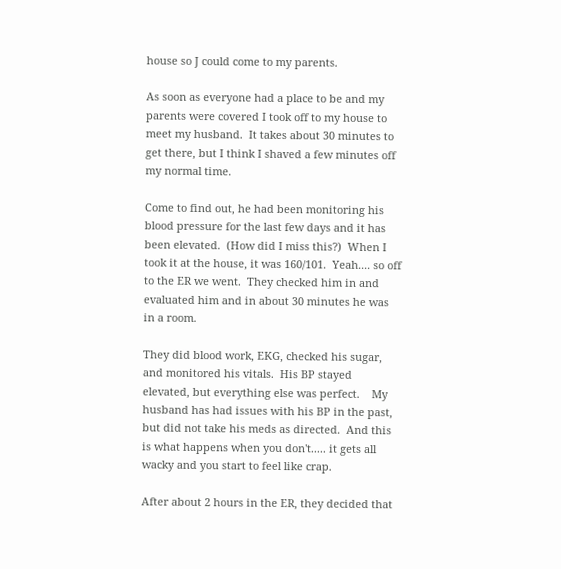house so J could come to my parents.

As soon as everyone had a place to be and my parents were covered I took off to my house to meet my husband.  It takes about 30 minutes to get there, but I think I shaved a few minutes off my normal time.

Come to find out, he had been monitoring his blood pressure for the last few days and it has been elevated.  (How did I miss this?)  When I took it at the house, it was 160/101.  Yeah.... so off to the ER we went.  They checked him in and evaluated him and in about 30 minutes he was in a room.

They did blood work, EKG, checked his sugar,  and monitored his vitals.  His BP stayed elevated, but everything else was perfect.    My husband has had issues with his BP in the past, but did not take his meds as directed.  And this is what happens when you don't..... it gets all wacky and you start to feel like crap.

After about 2 hours in the ER, they decided that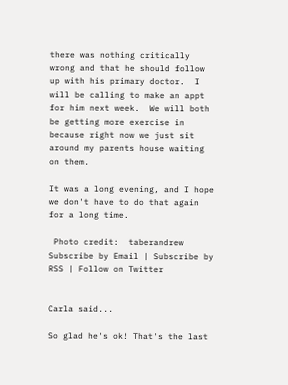there was nothing critically wrong and that he should follow up with his primary doctor.  I will be calling to make an appt for him next week.  We will both be getting more exercise in because right now we just sit around my parents house waiting on them.

It was a long evening, and I hope we don't have to do that again for a long time.

 Photo credit:  taberandrew
Subscribe by Email | Subscribe by RSS | Follow on Twitter


Carla said...

So glad he's ok! That's the last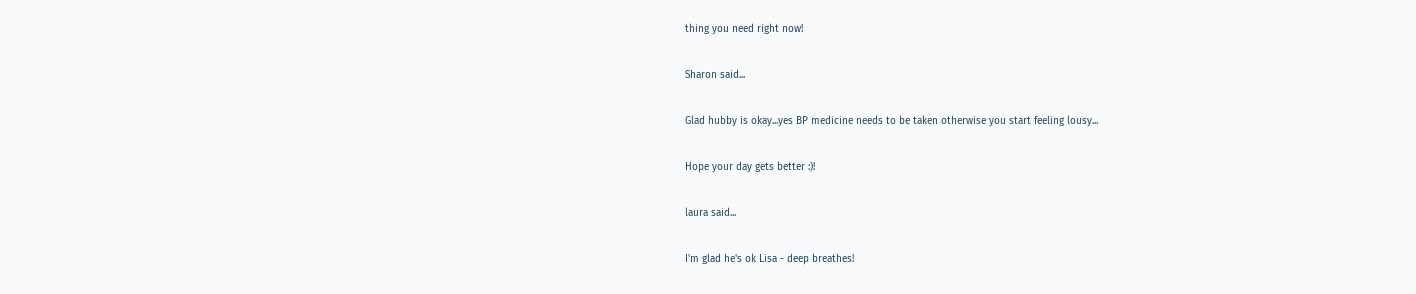thing you need right now!

Sharon said...

Glad hubby is okay...yes BP medicine needs to be taken otherwise you start feeling lousy...

Hope your day gets better :)!

laura said...

I'm glad he's ok Lisa - deep breathes!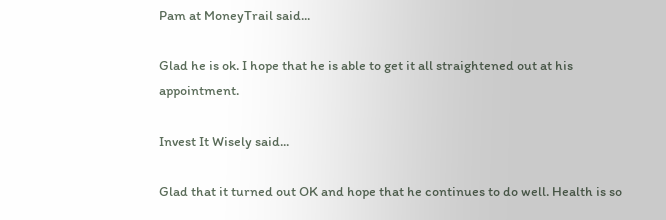Pam at MoneyTrail said...

Glad he is ok. I hope that he is able to get it all straightened out at his appointment.

Invest It Wisely said...

Glad that it turned out OK and hope that he continues to do well. Health is so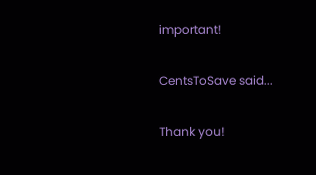important!

CentsToSave said...

Thank you!